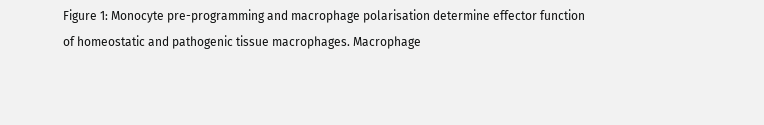Figure 1: Monocyte pre-programming and macrophage polarisation determine effector function of homeostatic and pathogenic tissue macrophages. Macrophage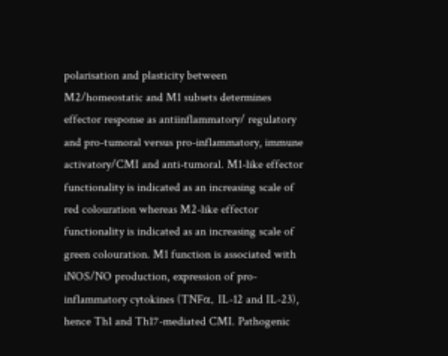polarisation and plasticity between M2/homeostatic and M1 subsets determines effector response as antiinflammatory/ regulatory and pro-tumoral versus pro-inflammatory, immune activatory/CMI and anti-tumoral. M1-like effector functionality is indicated as an increasing scale of red colouration whereas M2-like effector functionality is indicated as an increasing scale of green colouration. M1 function is associated with iNOS/NO production, expression of pro-inflammatory cytokines (TNFα, IL-12 and IL-23), hence Th1 and Th17-mediated CMI. Pathogenic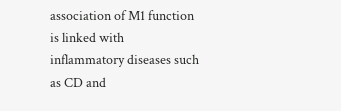association of M1 function is linked with inflammatory diseases such as CD and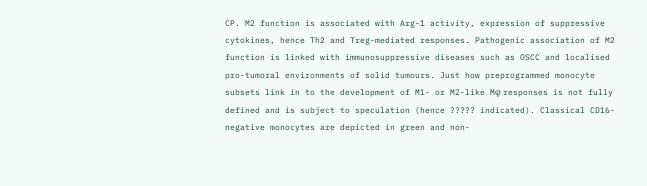CP. M2 function is associated with Arg-1 activity, expression of suppressive cytokines, hence Th2 and Treg-mediated responses. Pathogenic association of M2 function is linked with immunosuppressive diseases such as OSCC and localised pro-tumoral environments of solid tumours. Just how preprogrammed monocyte subsets link in to the development of M1- or M2-like Mφ responses is not fully defined and is subject to speculation (hence ????? indicated). Classical CD16-negative monocytes are depicted in green and non-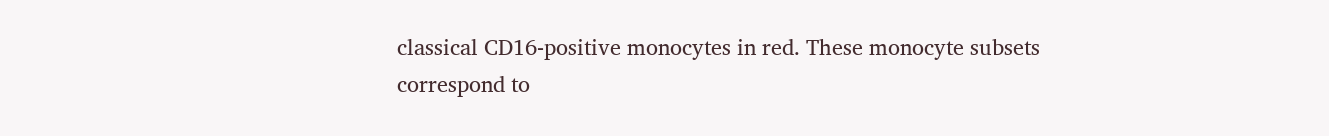classical CD16-positive monocytes in red. These monocyte subsets correspond to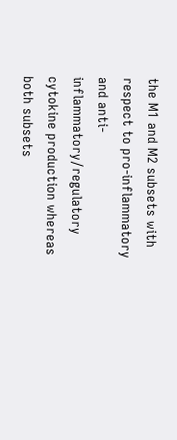the M1 and M2 subsets with respect to pro-inflammatory and anti-inflammatory/regulatory cytokine production whereas both subsets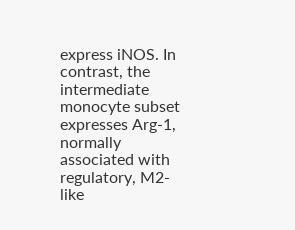express iNOS. In contrast, the intermediate monocyte subset expresses Arg-1, normally associated with regulatory, M2-like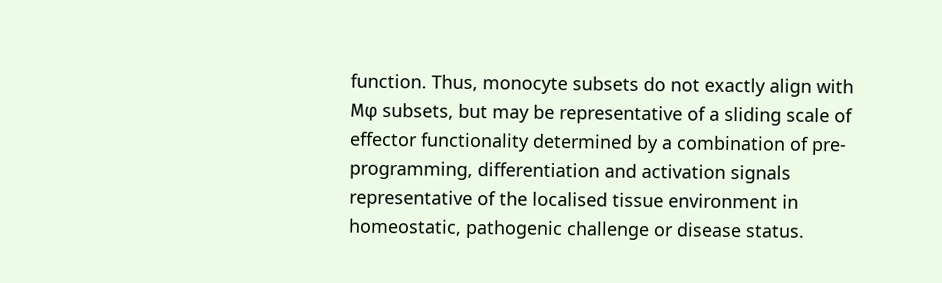function. Thus, monocyte subsets do not exactly align with Mφ subsets, but may be representative of a sliding scale of effector functionality determined by a combination of pre-programming, differentiation and activation signals representative of the localised tissue environment in homeostatic, pathogenic challenge or disease status.